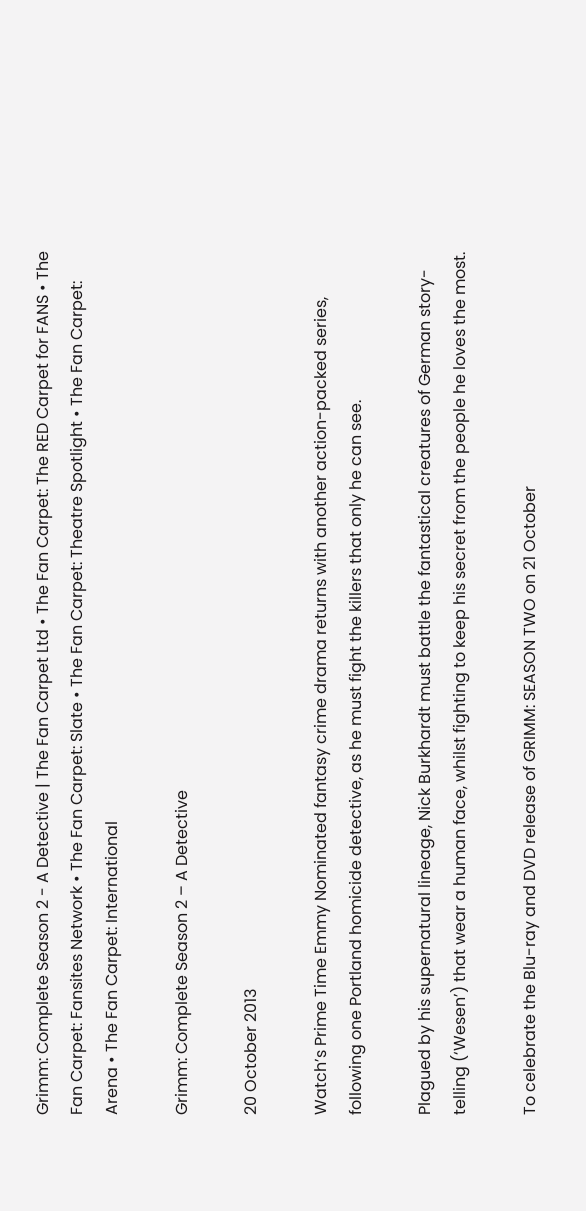Grimm: Complete Season 2 - A Detective | The Fan Carpet Ltd • The Fan Carpet: The RED Carpet for FANS • The Fan Carpet: Fansites Network • The Fan Carpet: Slate • The Fan Carpet: Theatre Spotlight • The Fan Carpet: Arena • The Fan Carpet: International

Grimm: Complete Season 2 – A Detective

20 October 2013

Watch’s Prime Time Emmy Nominated fantasy crime drama returns with another action-packed series, following one Portland homicide detective, as he must fight the killers that only he can see.

Plagued by his supernatural lineage, Nick Burkhardt must battle the fantastical creatures of German story-telling (‘Wesen’) that wear a human face, whilst fighting to keep his secret from the people he loves the most.

To celebrate the Blu-ray and DVD release of GRIMM: SEASON TWO on 21 October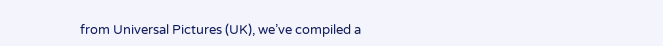from Universal Pictures (UK), we’ve compiled a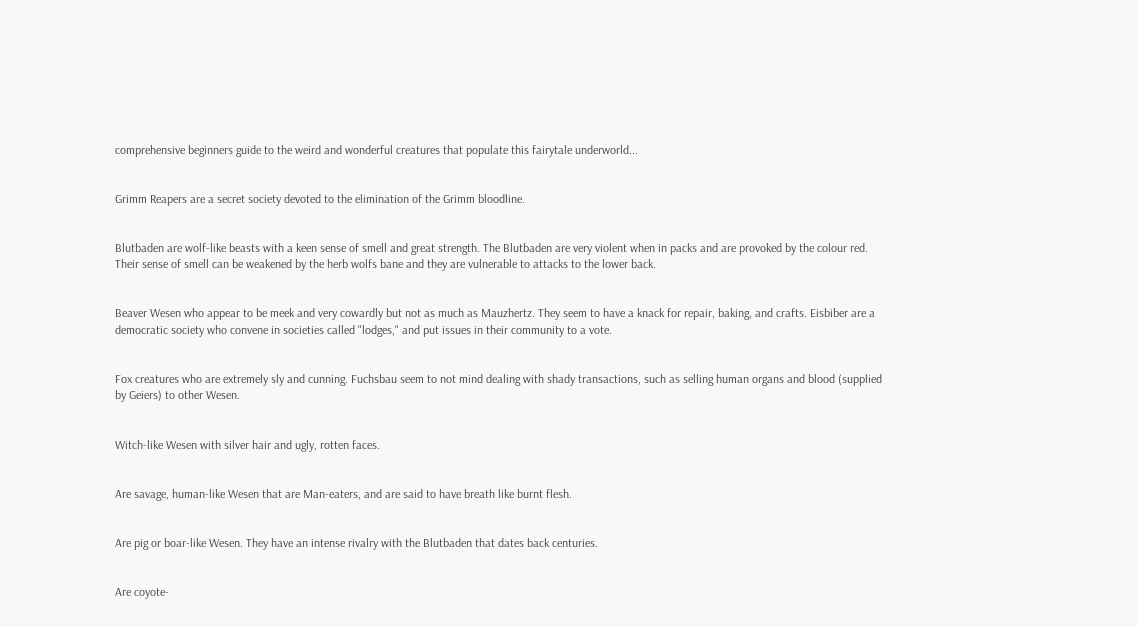comprehensive beginners guide to the weird and wonderful creatures that populate this fairytale underworld...


Grimm Reapers are a secret society devoted to the elimination of the Grimm bloodline.


Blutbaden are wolf-like beasts with a keen sense of smell and great strength. The Blutbaden are very violent when in packs and are provoked by the colour red. Their sense of smell can be weakened by the herb wolfs bane and they are vulnerable to attacks to the lower back.


Beaver Wesen who appear to be meek and very cowardly but not as much as Mauzhertz. They seem to have a knack for repair, baking, and crafts. Eisbiber are a democratic society who convene in societies called "lodges," and put issues in their community to a vote.


Fox creatures who are extremely sly and cunning. Fuchsbau seem to not mind dealing with shady transactions, such as selling human organs and blood (supplied by Geiers) to other Wesen.


Witch-like Wesen with silver hair and ugly, rotten faces.


Are savage, human-like Wesen that are Man-eaters, and are said to have breath like burnt flesh.


Are pig or boar-like Wesen. They have an intense rivalry with the Blutbaden that dates back centuries.


Are coyote-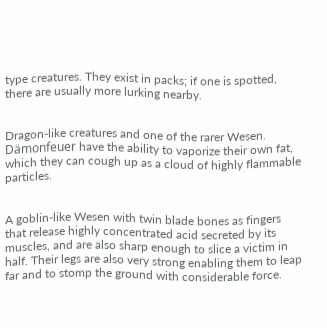type creatures. They exist in packs; if one is spotted, there are usually more lurking nearby.


Dragon-like creatures and one of the rarer Wesen. Dämonfeuer have the ability to vaporize their own fat, which they can cough up as a cloud of highly flammable particles.


A goblin-like Wesen with twin blade bones as fingers that release highly concentrated acid secreted by its muscles, and are also sharp enough to slice a victim in half. Their legs are also very strong enabling them to leap far and to stomp the ground with considerable force.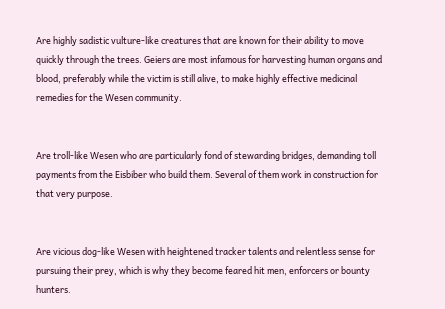Are highly sadistic vulture-like creatures that are known for their ability to move quickly through the trees. Geiers are most infamous for harvesting human organs and blood, preferably while the victim is still alive, to make highly effective medicinal remedies for the Wesen community.


Are troll-like Wesen who are particularly fond of stewarding bridges, demanding toll payments from the Eisbiber who build them. Several of them work in construction for that very purpose.


Are vicious dog-like Wesen with heightened tracker talents and relentless sense for pursuing their prey, which is why they become feared hit men, enforcers or bounty hunters.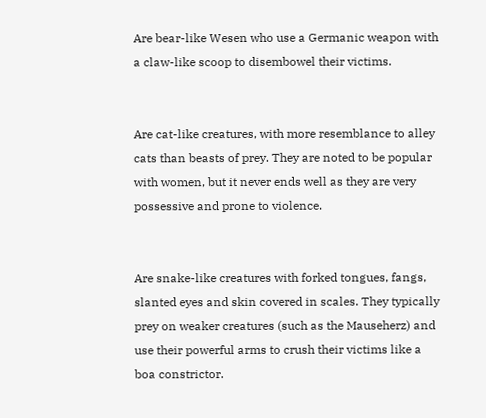Are bear-like Wesen who use a Germanic weapon with a claw-like scoop to disembowel their victims.


Are cat-like creatures, with more resemblance to alley cats than beasts of prey. They are noted to be popular with women, but it never ends well as they are very possessive and prone to violence.


Are snake-like creatures with forked tongues, fangs, slanted eyes and skin covered in scales. They typically prey on weaker creatures (such as the Mauseherz) and use their powerful arms to crush their victims like a boa constrictor.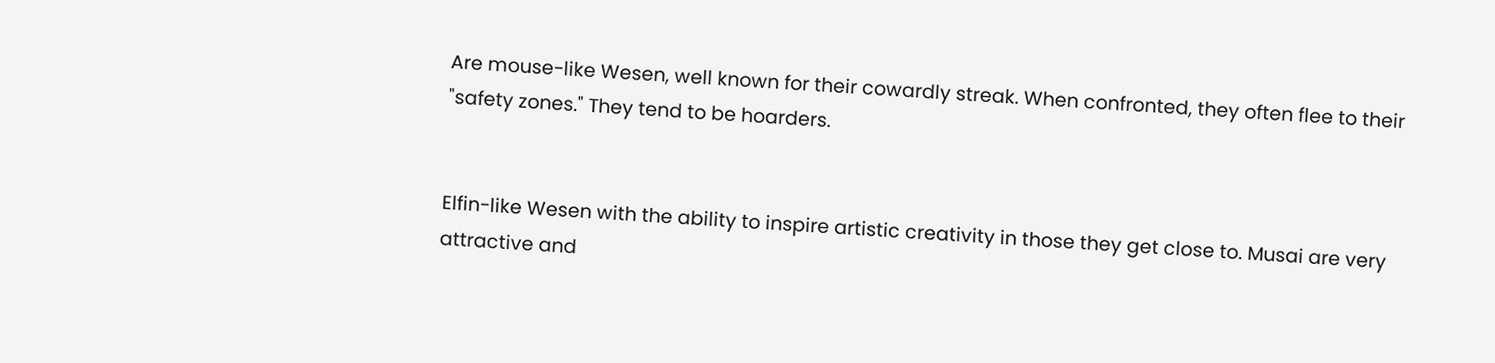Are mouse-like Wesen, well known for their cowardly streak. When confronted, they often flee to their "safety zones." They tend to be hoarders.


Elfin-like Wesen with the ability to inspire artistic creativity in those they get close to. Musai are very attractive and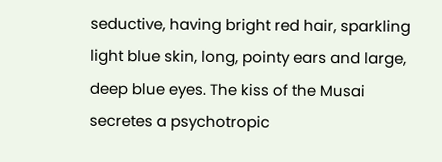seductive, having bright red hair, sparkling light blue skin, long, pointy ears and large, deep blue eyes. The kiss of the Musai secretes a psychotropic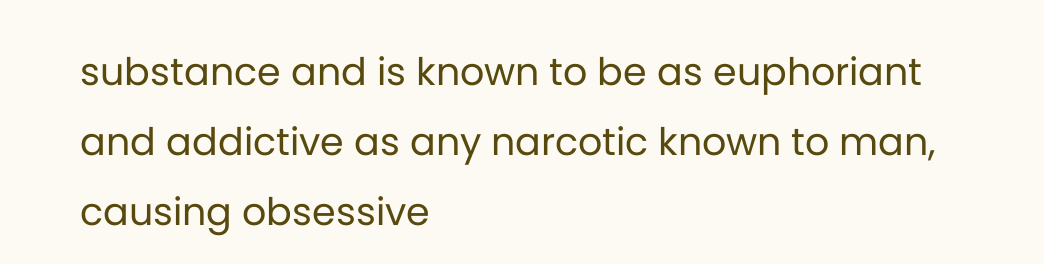substance and is known to be as euphoriant and addictive as any narcotic known to man, causing obsessive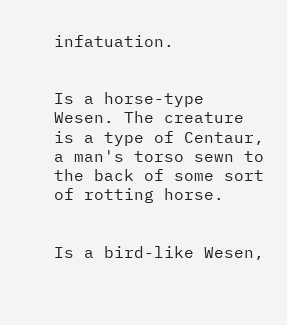infatuation.


Is a horse-type Wesen. The creature is a type of Centaur, a man's torso sewn to the back of some sort of rotting horse.


Is a bird-like Wesen,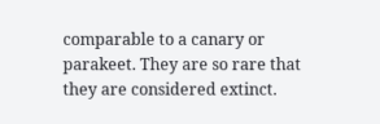comparable to a canary or parakeet. They are so rare that they are considered extinct.